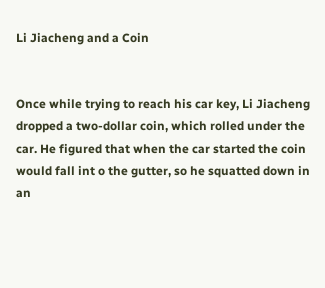Li Jiacheng and a Coin


Once while trying to reach his car key, Li Jiacheng dropped a two-dollar coin, which rolled under the car. He figured that when the car started the coin would fall int o the gutter, so he squatted down in an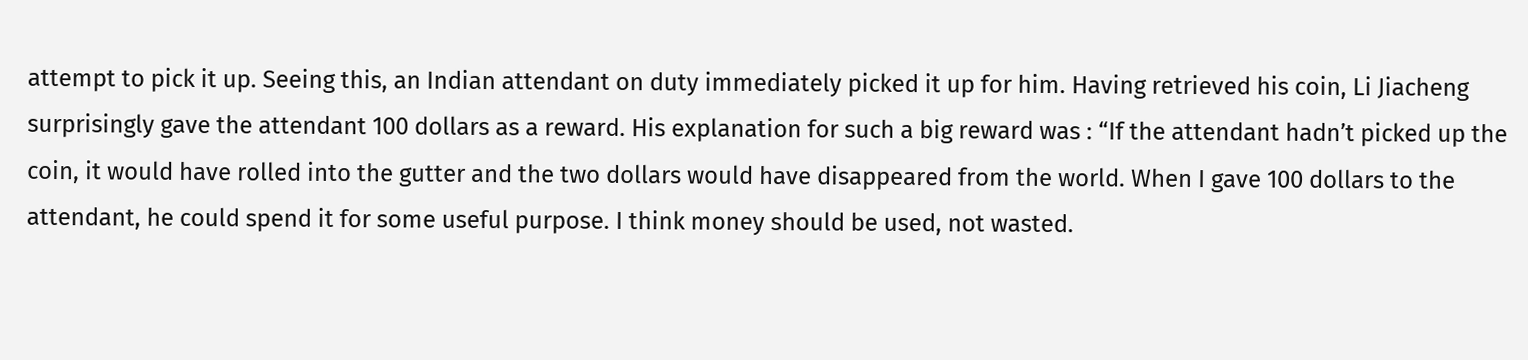attempt to pick it up. Seeing this, an Indian attendant on duty immediately picked it up for him. Having retrieved his coin, Li Jiacheng surprisingly gave the attendant 100 dollars as a reward. His explanation for such a big reward was : “If the attendant hadn’t picked up the coin, it would have rolled into the gutter and the two dollars would have disappeared from the world. When I gave 100 dollars to the attendant, he could spend it for some useful purpose. I think money should be used, not wasted.